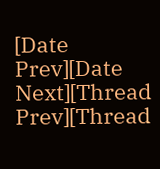[Date Prev][Date Next][Thread Prev][Thread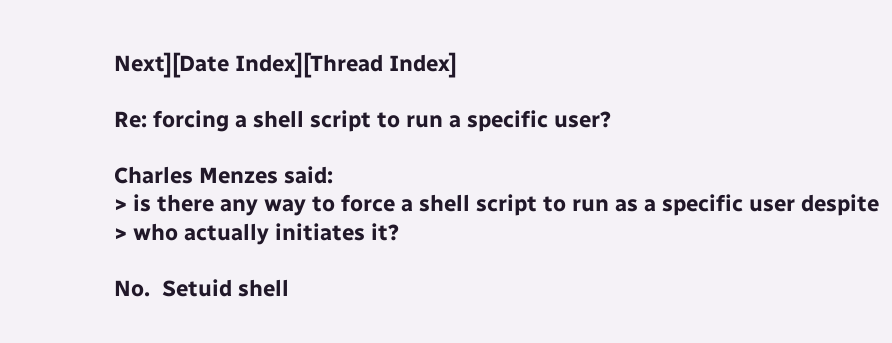Next][Date Index][Thread Index]

Re: forcing a shell script to run a specific user?

Charles Menzes said:
> is there any way to force a shell script to run as a specific user despite
> who actually initiates it?

No.  Setuid shell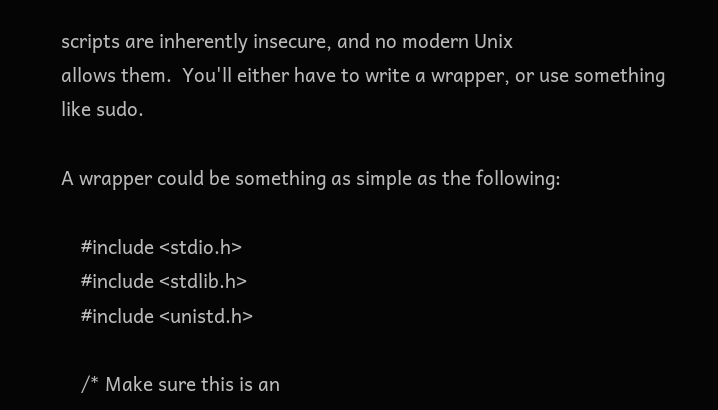scripts are inherently insecure, and no modern Unix
allows them.  You'll either have to write a wrapper, or use something
like sudo.

A wrapper could be something as simple as the following:

    #include <stdio.h>
    #include <stdlib.h>
    #include <unistd.h>

    /* Make sure this is an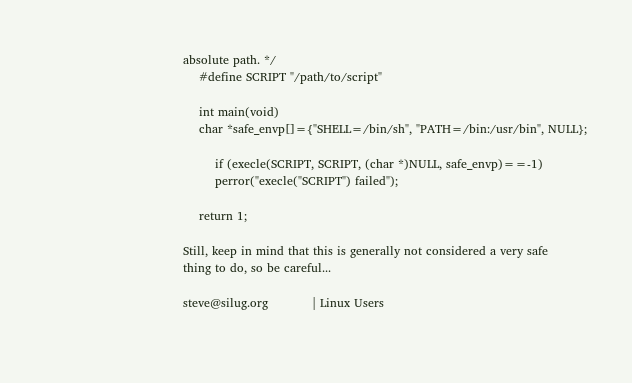absolute path. */
    #define SCRIPT "/path/to/script"

    int main(void)
    char *safe_envp[]={"SHELL=/bin/sh", "PATH=/bin:/usr/bin", NULL};

        if (execle(SCRIPT, SCRIPT, (char *)NULL, safe_envp)==-1)
        perror("execle("SCRIPT") failed");

    return 1;

Still, keep in mind that this is generally not considered a very safe
thing to do, so be careful...

steve@silug.org           | Linux Users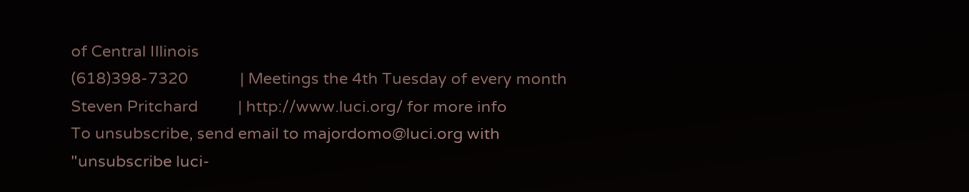of Central Illinois
(618)398-7320             | Meetings the 4th Tuesday of every month
Steven Pritchard          | http://www.luci.org/ for more info
To unsubscribe, send email to majordomo@luci.org with
"unsubscribe luci-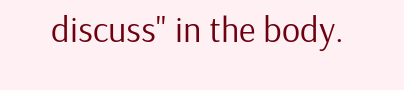discuss" in the body.